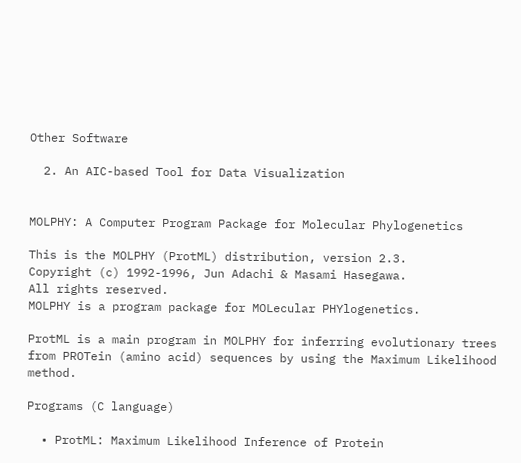Other Software

  2. An AIC-based Tool for Data Visualization


MOLPHY: A Computer Program Package for Molecular Phylogenetics

This is the MOLPHY (ProtML) distribution, version 2.3.
Copyright (c) 1992-1996, Jun Adachi & Masami Hasegawa.
All rights reserved.
MOLPHY is a program package for MOLecular PHYlogenetics.

ProtML is a main program in MOLPHY for inferring evolutionary trees from PROTein (amino acid) sequences by using the Maximum Likelihood method.

Programs (C language)

  • ProtML: Maximum Likelihood Inference of Protein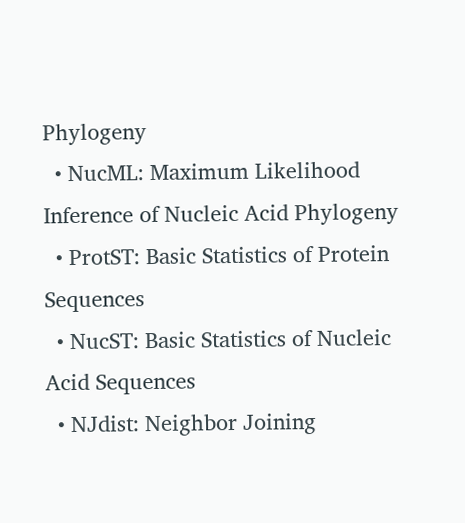Phylogeny
  • NucML: Maximum Likelihood Inference of Nucleic Acid Phylogeny
  • ProtST: Basic Statistics of Protein Sequences
  • NucST: Basic Statistics of Nucleic Acid Sequences
  • NJdist: Neighbor Joining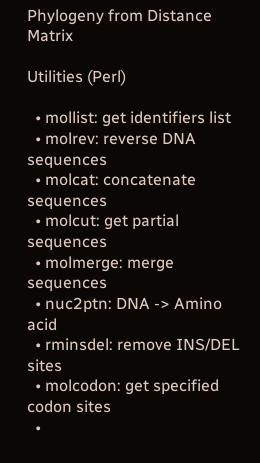Phylogeny from Distance Matrix

Utilities (Perl)

  • mollist: get identifiers list
  • molrev: reverse DNA sequences
  • molcat: concatenate sequences
  • molcut: get partial sequences
  • molmerge: merge sequences
  • nuc2ptn: DNA -> Amino acid
  • rminsdel: remove INS/DEL sites
  • molcodon: get specified codon sites
  •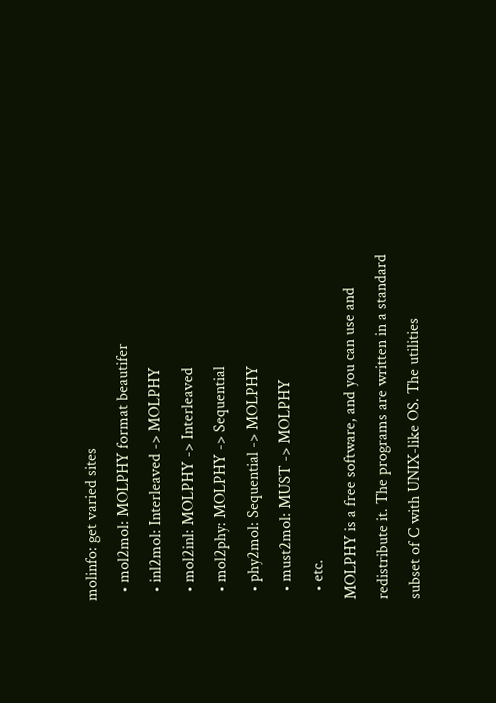molinfo: get varied sites
  • mol2mol: MOLPHY format beautifer
  • inl2mol: Interleaved -> MOLPHY
  • mol2inl: MOLPHY -> Interleaved
  • mol2phy: MOLPHY -> Sequential
  • phy2mol: Sequential -> MOLPHY
  • must2mol: MUST -> MOLPHY
  • etc.
MOLPHY is a free software, and you can use and redistribute it. The programs are written in a standard subset of C with UNIX-like OS. The utilities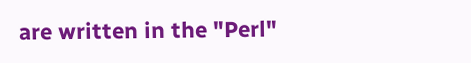are written in the "Perl"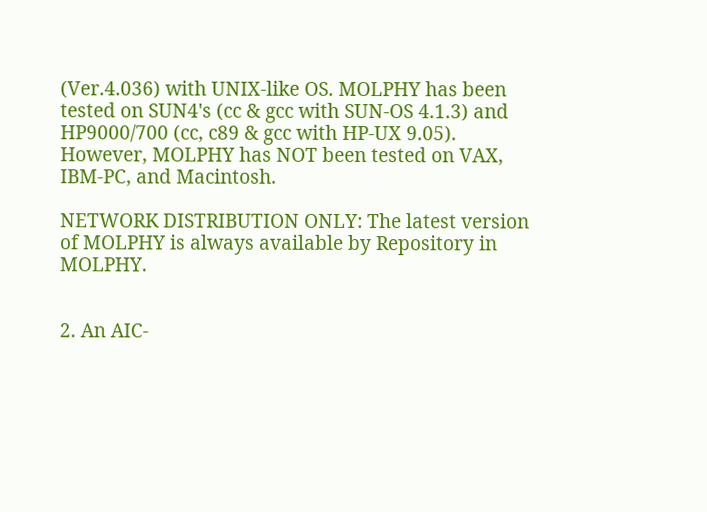(Ver.4.036) with UNIX-like OS. MOLPHY has been tested on SUN4's (cc & gcc with SUN-OS 4.1.3) and HP9000/700 (cc, c89 & gcc with HP-UX 9.05).
However, MOLPHY has NOT been tested on VAX, IBM-PC, and Macintosh.

NETWORK DISTRIBUTION ONLY: The latest version of MOLPHY is always available by Repository in MOLPHY.


2. An AIC-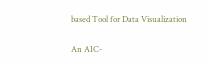based Tool for Data Visualization

An AIC-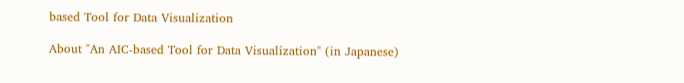based Tool for Data Visualization

About "An AIC-based Tool for Data Visualization" (in Japanese)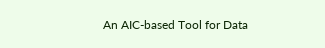An AIC-based Tool for Data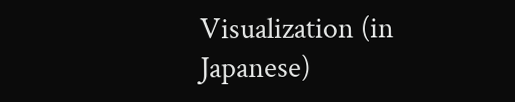Visualization (in Japanese)